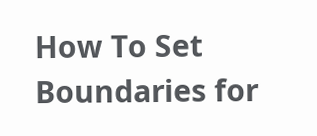How To Set Boundaries for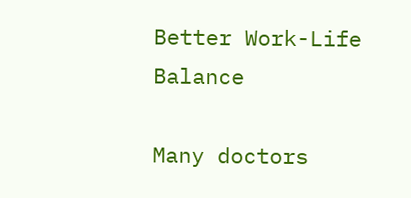Better Work-Life Balance

Many doctors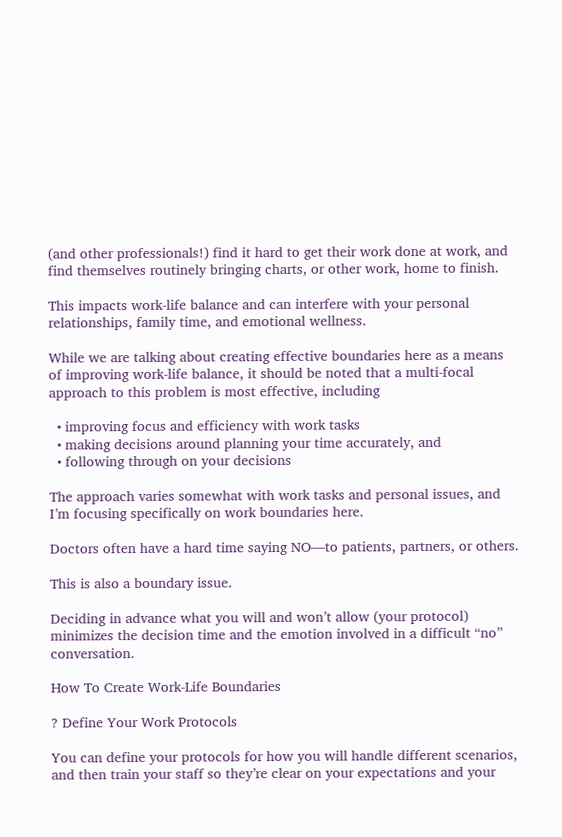(and other professionals!) find it hard to get their work done at work, and find themselves routinely bringing charts, or other work, home to finish.

This impacts work-life balance and can interfere with your personal relationships, family time, and emotional wellness.

While we are talking about creating effective boundaries here as a means of improving work-life balance, it should be noted that a multi-focal approach to this problem is most effective, including

  • improving focus and efficiency with work tasks
  • making decisions around planning your time accurately, and
  • following through on your decisions

The approach varies somewhat with work tasks and personal issues, and I’m focusing specifically on work boundaries here.

Doctors often have a hard time saying NO—to patients, partners, or others.

This is also a boundary issue.

Deciding in advance what you will and won’t allow (your protocol) minimizes the decision time and the emotion involved in a difficult “no” conversation.

How To Create Work-Life Boundaries

? Define Your Work Protocols

You can define your protocols for how you will handle different scenarios, and then train your staff so they’re clear on your expectations and your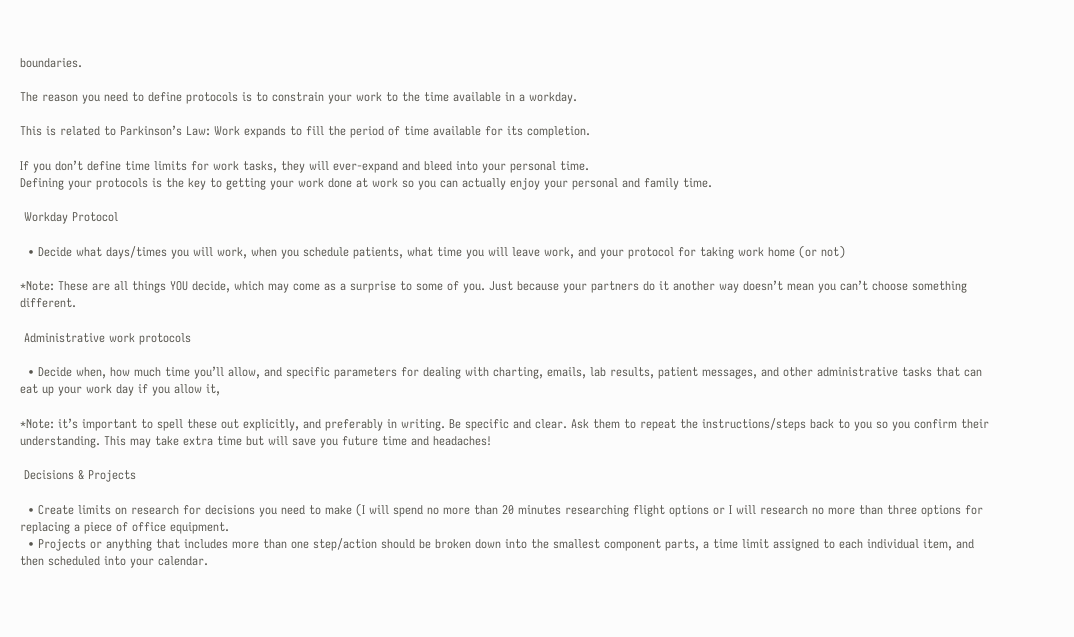boundaries.

The reason you need to define protocols is to constrain your work to the time available in a workday.

This is related to Parkinson’s Law: Work expands to fill the period of time available for its completion.

If you don’t define time limits for work tasks, they will ever-expand and bleed into your personal time.
Defining your protocols is the key to getting your work done at work so you can actually enjoy your personal and family time.

 Workday Protocol

  • Decide what days/times you will work, when you schedule patients, what time you will leave work, and your protocol for taking work home (or not)

*Note: These are all things YOU decide, which may come as a surprise to some of you. Just because your partners do it another way doesn’t mean you can’t choose something different.

 Administrative work protocols

  • Decide when, how much time you’ll allow, and specific parameters for dealing with charting, emails, lab results, patient messages, and other administrative tasks that can eat up your work day if you allow it,

*Note: it’s important to spell these out explicitly, and preferably in writing. Be specific and clear. Ask them to repeat the instructions/steps back to you so you confirm their understanding. This may take extra time but will save you future time and headaches!

 Decisions & Projects

  • Create limits on research for decisions you need to make (I will spend no more than 20 minutes researching flight options or I will research no more than three options for replacing a piece of office equipment.
  • Projects or anything that includes more than one step/action should be broken down into the smallest component parts, a time limit assigned to each individual item, and then scheduled into your calendar.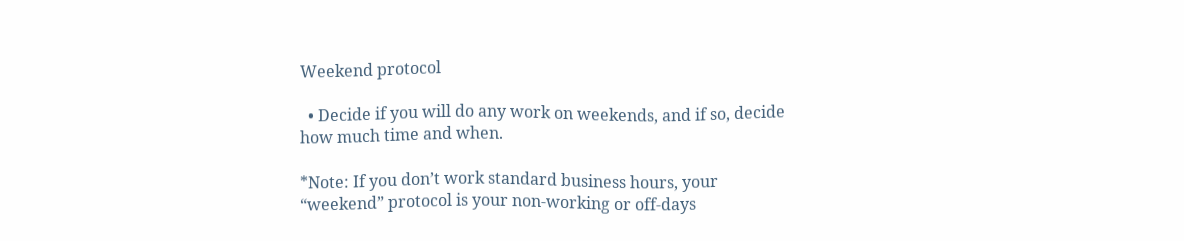Weekend protocol

  • Decide if you will do any work on weekends, and if so, decide how much time and when.

*Note: If you don’t work standard business hours, your “weekend” protocol is your non-working or off-days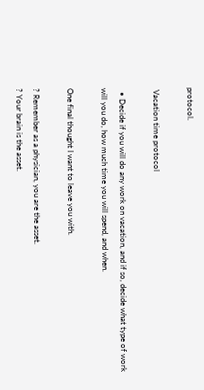protocol.

 Vacation time protocol

  • Decide if you will do any work on vacation, and if so, decide what type of work will you do, how much time you will spend, and when.

One final thought I want to leave you with.

? Remember as a physician, you are the asset.
? Your brain is the asset.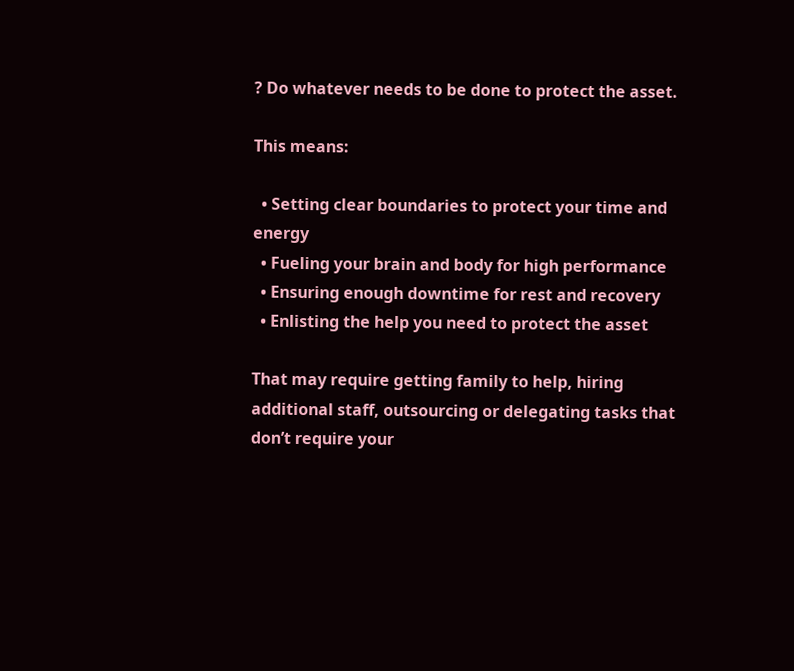? Do whatever needs to be done to protect the asset.

This means:

  • Setting clear boundaries to protect your time and energy
  • Fueling your brain and body for high performance
  • Ensuring enough downtime for rest and recovery
  • Enlisting the help you need to protect the asset

That may require getting family to help, hiring additional staff, outsourcing or delegating tasks that don’t require your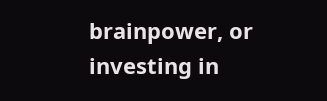brainpower, or investing in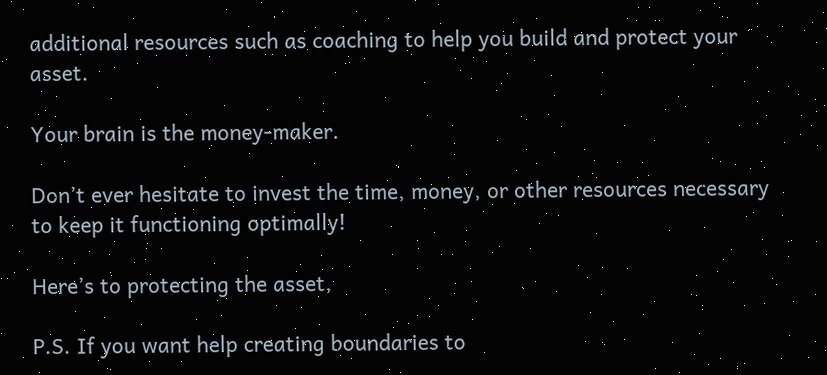additional resources such as coaching to help you build and protect your asset.

Your brain is the money-maker.

Don’t ever hesitate to invest the time, money, or other resources necessary to keep it functioning optimally!

Here’s to protecting the asset,

P.S. If you want help creating boundaries to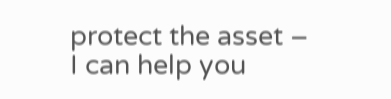protect the asset – I can help you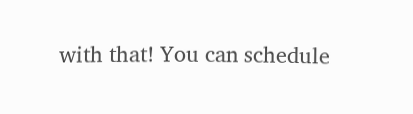with that! You can schedule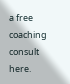a free coaching consult here.